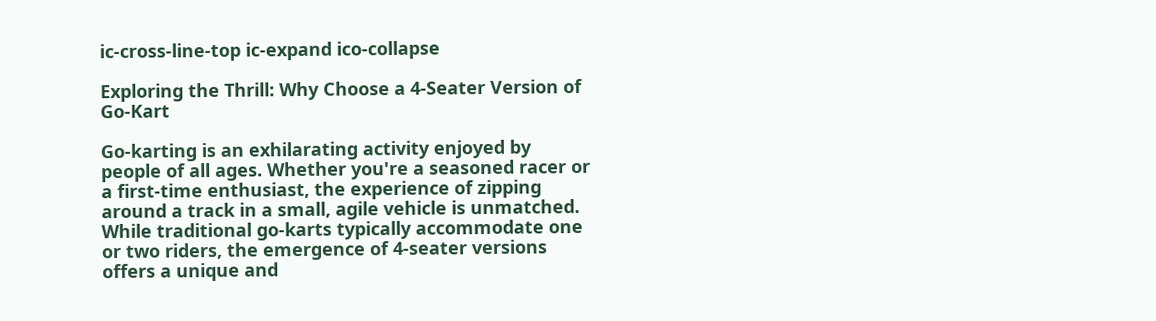ic-cross-line-top ic-expand ico-collapse

Exploring the Thrill: Why Choose a 4-Seater Version of Go-Kart

Go-karting is an exhilarating activity enjoyed by people of all ages. Whether you're a seasoned racer or a first-time enthusiast, the experience of zipping around a track in a small, agile vehicle is unmatched. While traditional go-karts typically accommodate one or two riders, the emergence of 4-seater versions offers a unique and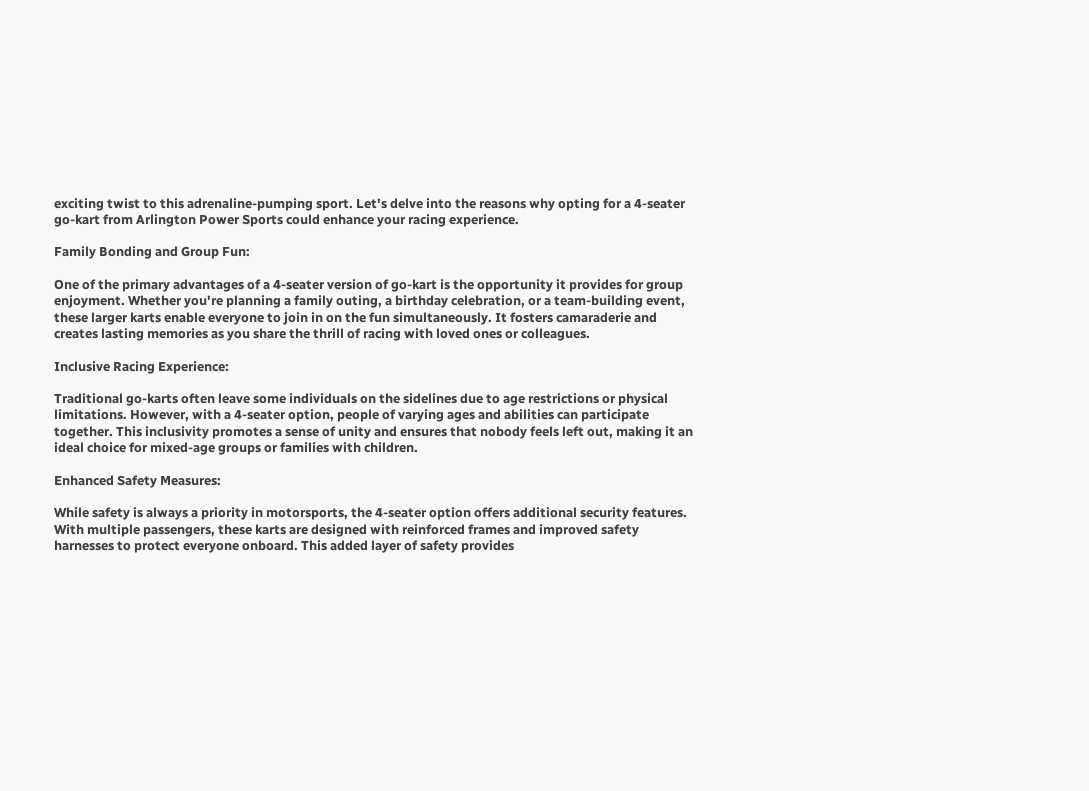exciting twist to this adrenaline-pumping sport. Let's delve into the reasons why opting for a 4-seater go-kart from Arlington Power Sports could enhance your racing experience.

Family Bonding and Group Fun:

One of the primary advantages of a 4-seater version of go-kart is the opportunity it provides for group enjoyment. Whether you're planning a family outing, a birthday celebration, or a team-building event, these larger karts enable everyone to join in on the fun simultaneously. It fosters camaraderie and creates lasting memories as you share the thrill of racing with loved ones or colleagues.

Inclusive Racing Experience:

Traditional go-karts often leave some individuals on the sidelines due to age restrictions or physical limitations. However, with a 4-seater option, people of varying ages and abilities can participate together. This inclusivity promotes a sense of unity and ensures that nobody feels left out, making it an ideal choice for mixed-age groups or families with children.

Enhanced Safety Measures:

While safety is always a priority in motorsports, the 4-seater option offers additional security features. With multiple passengers, these karts are designed with reinforced frames and improved safety harnesses to protect everyone onboard. This added layer of safety provides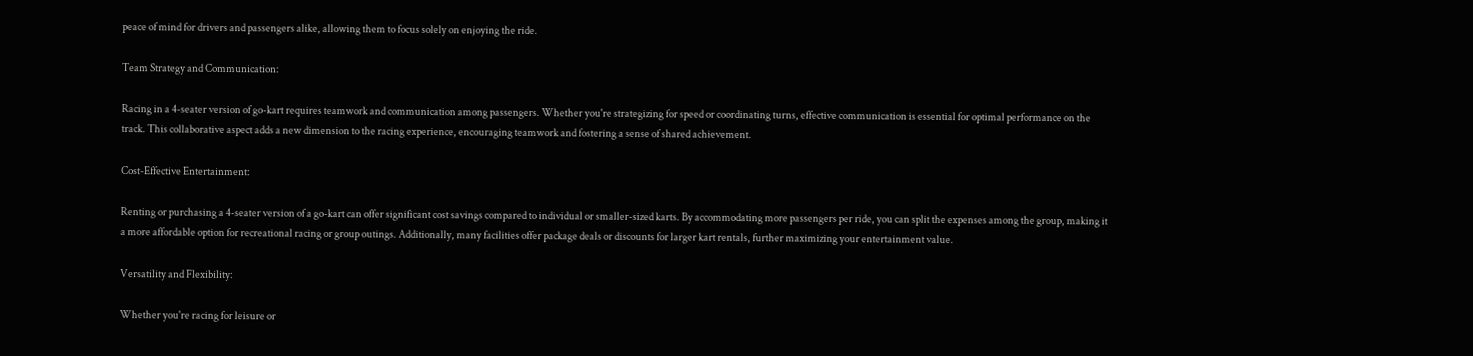peace of mind for drivers and passengers alike, allowing them to focus solely on enjoying the ride.

Team Strategy and Communication:

Racing in a 4-seater version of go-kart requires teamwork and communication among passengers. Whether you're strategizing for speed or coordinating turns, effective communication is essential for optimal performance on the track. This collaborative aspect adds a new dimension to the racing experience, encouraging teamwork and fostering a sense of shared achievement.

Cost-Effective Entertainment:

Renting or purchasing a 4-seater version of a go-kart can offer significant cost savings compared to individual or smaller-sized karts. By accommodating more passengers per ride, you can split the expenses among the group, making it a more affordable option for recreational racing or group outings. Additionally, many facilities offer package deals or discounts for larger kart rentals, further maximizing your entertainment value.

Versatility and Flexibility:

Whether you're racing for leisure or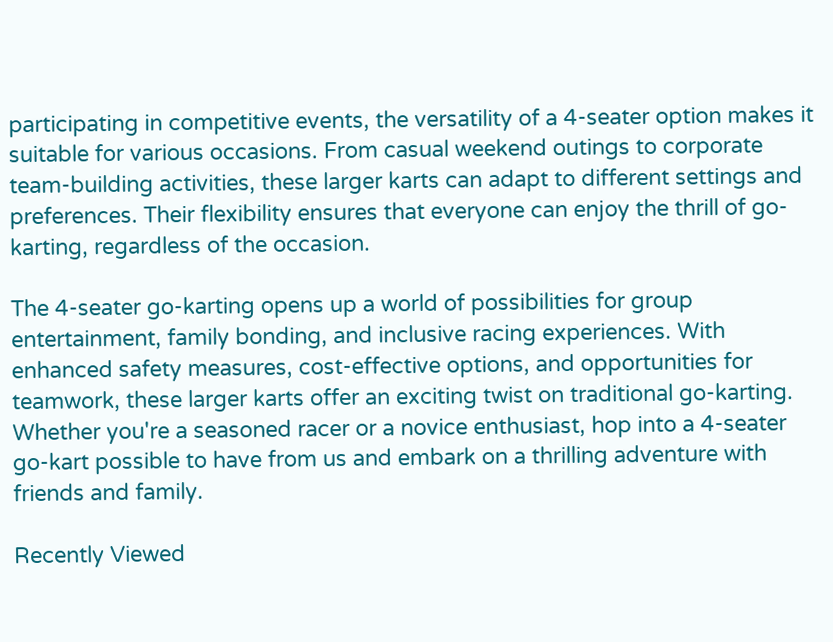participating in competitive events, the versatility of a 4-seater option makes it suitable for various occasions. From casual weekend outings to corporate team-building activities, these larger karts can adapt to different settings and preferences. Their flexibility ensures that everyone can enjoy the thrill of go-karting, regardless of the occasion.

The 4-seater go-karting opens up a world of possibilities for group entertainment, family bonding, and inclusive racing experiences. With enhanced safety measures, cost-effective options, and opportunities for teamwork, these larger karts offer an exciting twist on traditional go-karting. Whether you're a seasoned racer or a novice enthusiast, hop into a 4-seater go-kart possible to have from us and embark on a thrilling adventure with friends and family.

Recently Viewed